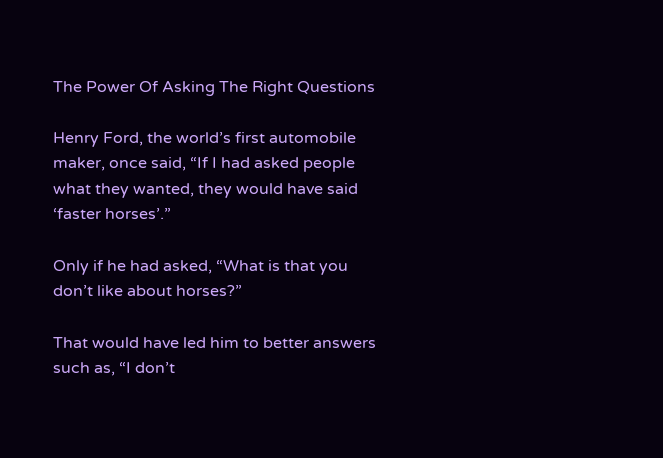The Power Of Asking The Right Questions

Henry Ford, the world’s first automobile maker, once said, “If I had asked people what they wanted, they would have said ‘faster horses’.”

Only if he had asked, “What is that you don’t like about horses?”

That would have led him to better answers such as, “I don’t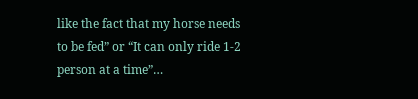like the fact that my horse needs to be fed” or “It can only ride 1-2 person at a time”…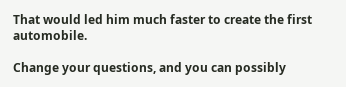That would led him much faster to create the first automobile.

Change your questions, and you can possibly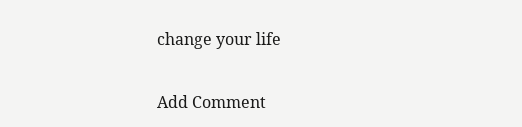change your life

Add Comment